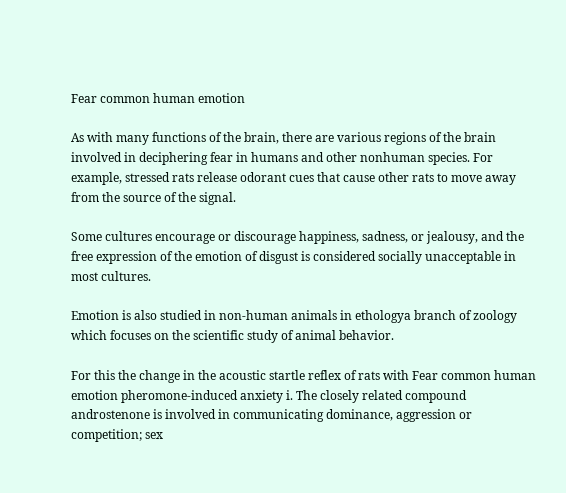Fear common human emotion

As with many functions of the brain, there are various regions of the brain involved in deciphering fear in humans and other nonhuman species. For example, stressed rats release odorant cues that cause other rats to move away from the source of the signal.

Some cultures encourage or discourage happiness, sadness, or jealousy, and the free expression of the emotion of disgust is considered socially unacceptable in most cultures.

Emotion is also studied in non-human animals in ethologya branch of zoology which focuses on the scientific study of animal behavior.

For this the change in the acoustic startle reflex of rats with Fear common human emotion pheromone-induced anxiety i. The closely related compound androstenone is involved in communicating dominance, aggression or competition; sex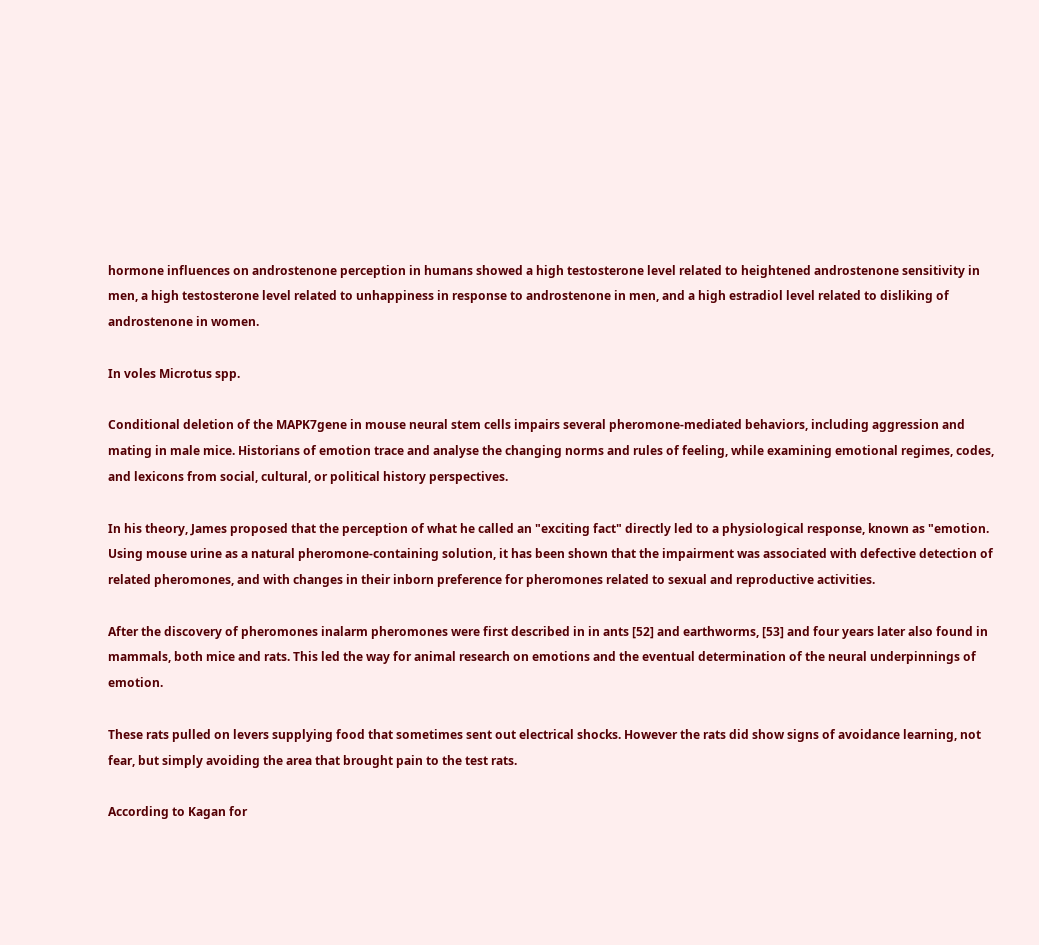hormone influences on androstenone perception in humans showed a high testosterone level related to heightened androstenone sensitivity in men, a high testosterone level related to unhappiness in response to androstenone in men, and a high estradiol level related to disliking of androstenone in women.

In voles Microtus spp.

Conditional deletion of the MAPK7gene in mouse neural stem cells impairs several pheromone-mediated behaviors, including aggression and mating in male mice. Historians of emotion trace and analyse the changing norms and rules of feeling, while examining emotional regimes, codes, and lexicons from social, cultural, or political history perspectives.

In his theory, James proposed that the perception of what he called an "exciting fact" directly led to a physiological response, known as "emotion. Using mouse urine as a natural pheromone-containing solution, it has been shown that the impairment was associated with defective detection of related pheromones, and with changes in their inborn preference for pheromones related to sexual and reproductive activities.

After the discovery of pheromones inalarm pheromones were first described in in ants [52] and earthworms, [53] and four years later also found in mammals, both mice and rats. This led the way for animal research on emotions and the eventual determination of the neural underpinnings of emotion.

These rats pulled on levers supplying food that sometimes sent out electrical shocks. However the rats did show signs of avoidance learning, not fear, but simply avoiding the area that brought pain to the test rats.

According to Kagan for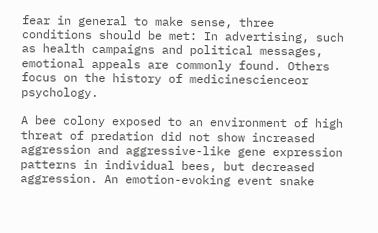fear in general to make sense, three conditions should be met: In advertising, such as health campaigns and political messages, emotional appeals are commonly found. Others focus on the history of medicinescienceor psychology.

A bee colony exposed to an environment of high threat of predation did not show increased aggression and aggressive-like gene expression patterns in individual bees, but decreased aggression. An emotion-evoking event snake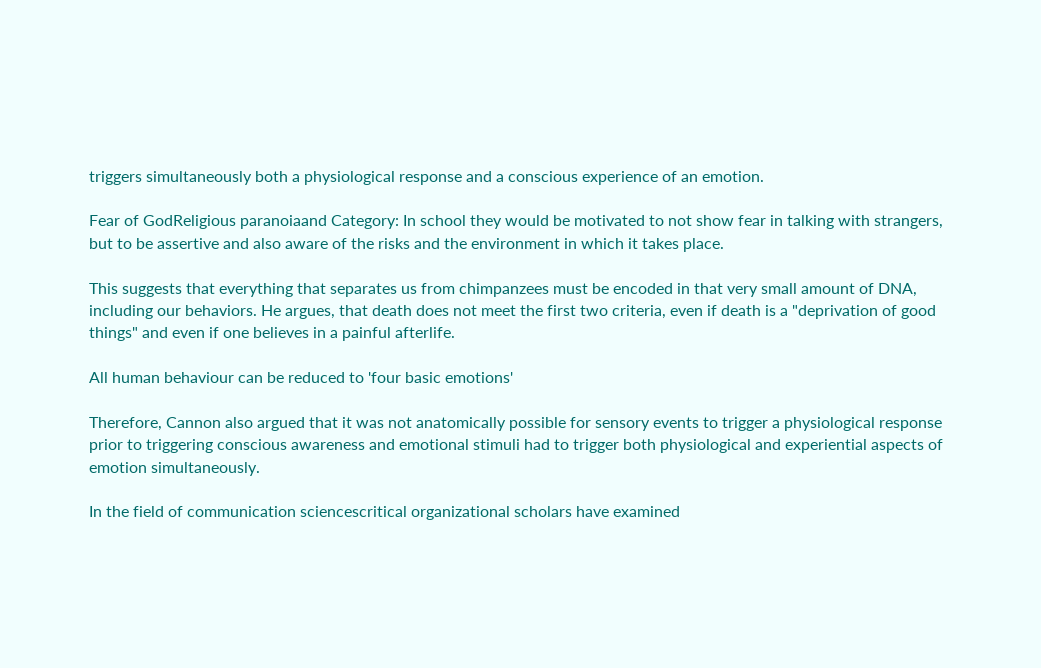triggers simultaneously both a physiological response and a conscious experience of an emotion.

Fear of GodReligious paranoiaand Category: In school they would be motivated to not show fear in talking with strangers, but to be assertive and also aware of the risks and the environment in which it takes place.

This suggests that everything that separates us from chimpanzees must be encoded in that very small amount of DNA, including our behaviors. He argues, that death does not meet the first two criteria, even if death is a "deprivation of good things" and even if one believes in a painful afterlife.

All human behaviour can be reduced to 'four basic emotions'

Therefore, Cannon also argued that it was not anatomically possible for sensory events to trigger a physiological response prior to triggering conscious awareness and emotional stimuli had to trigger both physiological and experiential aspects of emotion simultaneously.

In the field of communication sciencescritical organizational scholars have examined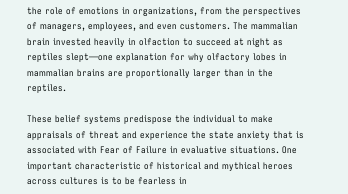the role of emotions in organizations, from the perspectives of managers, employees, and even customers. The mammalian brain invested heavily in olfaction to succeed at night as reptiles slept—one explanation for why olfactory lobes in mammalian brains are proportionally larger than in the reptiles.

These belief systems predispose the individual to make appraisals of threat and experience the state anxiety that is associated with Fear of Failure in evaluative situations. One important characteristic of historical and mythical heroes across cultures is to be fearless in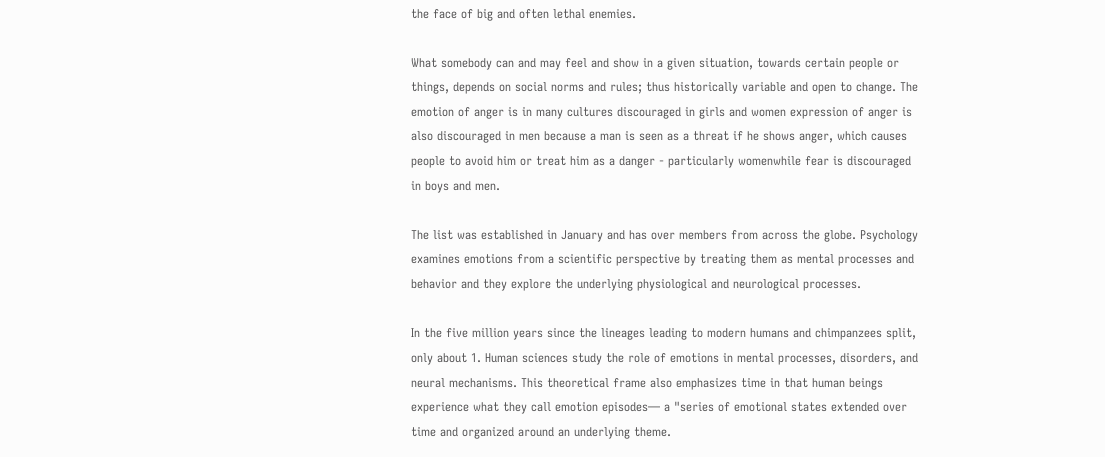the face of big and often lethal enemies.

What somebody can and may feel and show in a given situation, towards certain people or things, depends on social norms and rules; thus historically variable and open to change. The emotion of anger is in many cultures discouraged in girls and women expression of anger is also discouraged in men because a man is seen as a threat if he shows anger, which causes people to avoid him or treat him as a danger - particularly womenwhile fear is discouraged in boys and men.

The list was established in January and has over members from across the globe. Psychology examines emotions from a scientific perspective by treating them as mental processes and behavior and they explore the underlying physiological and neurological processes.

In the five million years since the lineages leading to modern humans and chimpanzees split, only about 1. Human sciences study the role of emotions in mental processes, disorders, and neural mechanisms. This theoretical frame also emphasizes time in that human beings experience what they call emotion episodes— a "series of emotional states extended over time and organized around an underlying theme.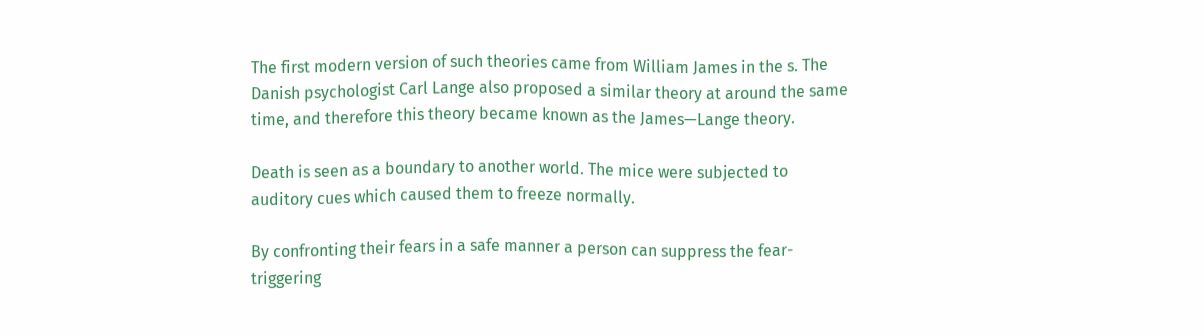The first modern version of such theories came from William James in the s. The Danish psychologist Carl Lange also proposed a similar theory at around the same time, and therefore this theory became known as the James—Lange theory.

Death is seen as a boundary to another world. The mice were subjected to auditory cues which caused them to freeze normally.

By confronting their fears in a safe manner a person can suppress the fear-triggering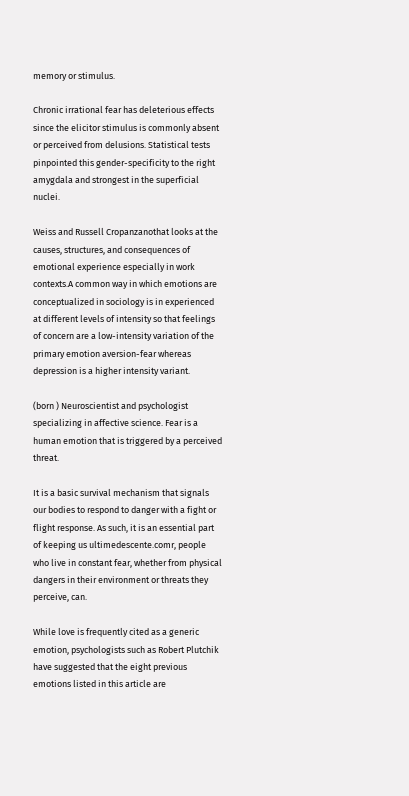memory or stimulus.

Chronic irrational fear has deleterious effects since the elicitor stimulus is commonly absent or perceived from delusions. Statistical tests pinpointed this gender-specificity to the right amygdala and strongest in the superficial nuclei.

Weiss and Russell Cropanzanothat looks at the causes, structures, and consequences of emotional experience especially in work contexts.A common way in which emotions are conceptualized in sociology is in experienced at different levels of intensity so that feelings of concern are a low-intensity variation of the primary emotion aversion-fear whereas depression is a higher intensity variant.

(born ) Neuroscientist and psychologist specializing in affective science. Fear is a human emotion that is triggered by a perceived threat.

It is a basic survival mechanism that signals our bodies to respond to danger with a fight or flight response. As such, it is an essential part of keeping us ultimedescente.comr, people who live in constant fear, whether from physical dangers in their environment or threats they perceive, can.

While love is frequently cited as a generic emotion, psychologists such as Robert Plutchik have suggested that the eight previous emotions listed in this article are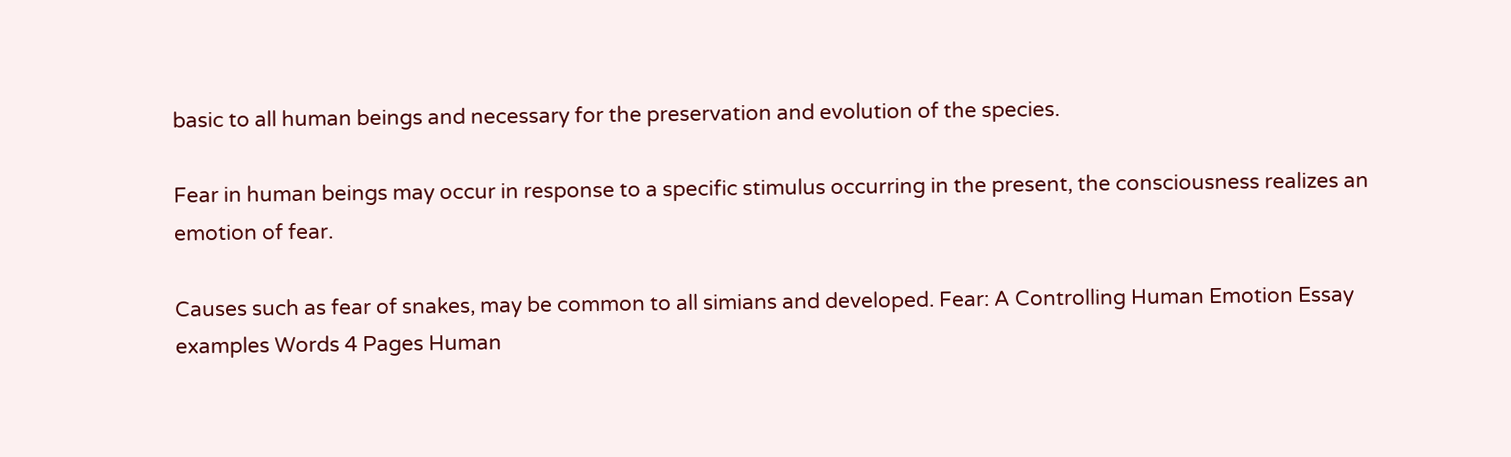basic to all human beings and necessary for the preservation and evolution of the species.

Fear in human beings may occur in response to a specific stimulus occurring in the present, the consciousness realizes an emotion of fear.

Causes such as fear of snakes, may be common to all simians and developed. Fear: A Controlling Human Emotion Essay examples Words 4 Pages Human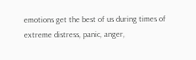emotions get the best of us during times of extreme distress, panic, anger,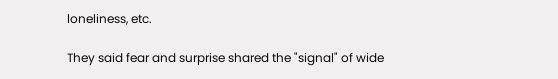loneliness, etc.

They said fear and surprise shared the "signal" of wide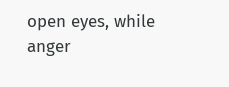open eyes, while anger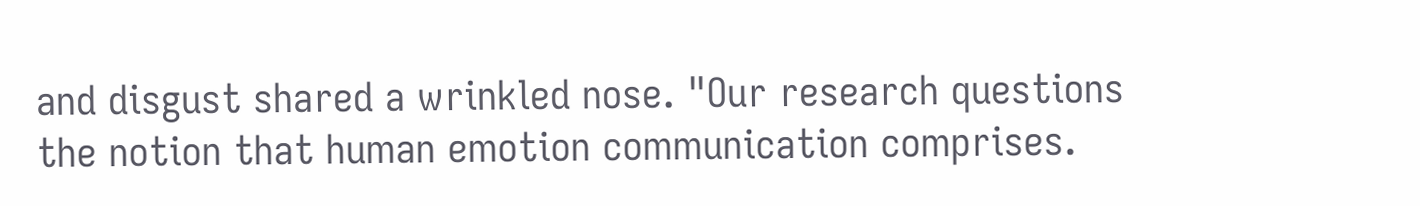and disgust shared a wrinkled nose. "Our research questions the notion that human emotion communication comprises.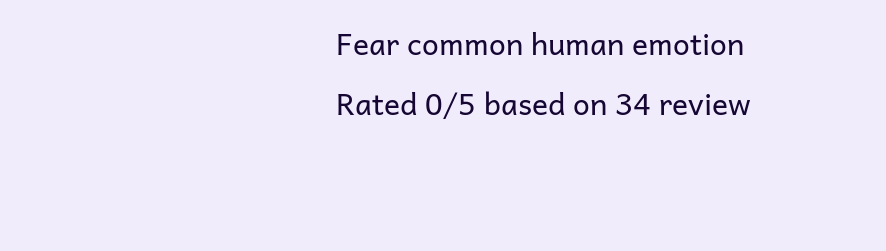Fear common human emotion
Rated 0/5 based on 34 review